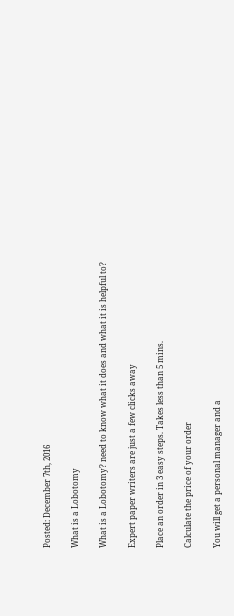Posted: December 7th, 2016

What is a Lobotomy

What is a Lobotomy? need to know what it does and what it is helpful to?

Expert paper writers are just a few clicks away

Place an order in 3 easy steps. Takes less than 5 mins.

Calculate the price of your order

You will get a personal manager and a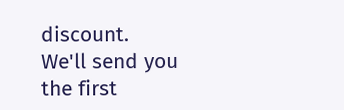discount.
We'll send you the first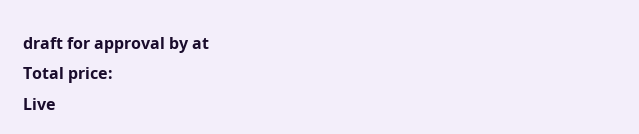draft for approval by at
Total price:
Live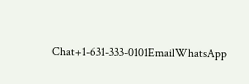Chat+1-631-333-0101EmailWhatsApp